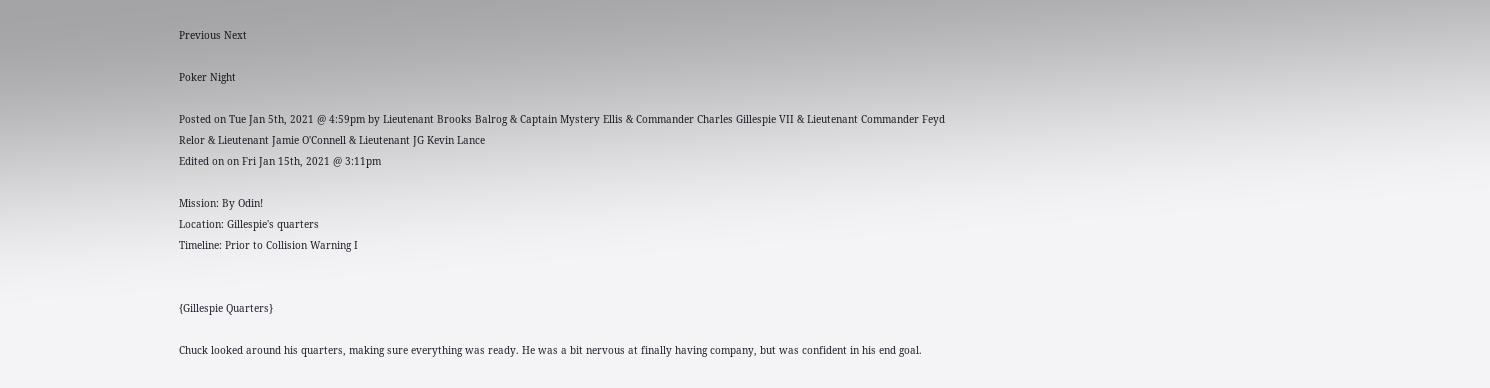Previous Next

Poker Night

Posted on Tue Jan 5th, 2021 @ 4:59pm by Lieutenant Brooks Balrog & Captain Mystery Ellis & Commander Charles Gillespie VII & Lieutenant Commander Feyd Relor & Lieutenant Jamie O'Connell & Lieutenant JG Kevin Lance
Edited on on Fri Jan 15th, 2021 @ 3:11pm

Mission: By Odin!
Location: Gillespie's quarters
Timeline: Prior to Collision Warning I


{Gillespie Quarters}

Chuck looked around his quarters, making sure everything was ready. He was a bit nervous at finally having company, but was confident in his end goal.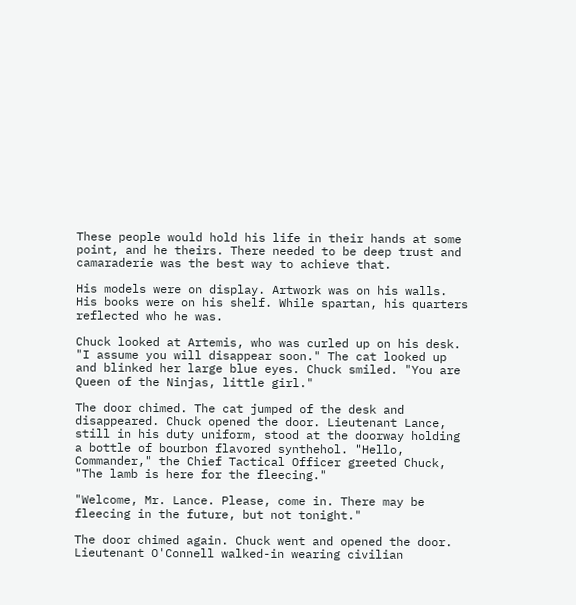These people would hold his life in their hands at some point, and he theirs. There needed to be deep trust and camaraderie was the best way to achieve that.

His models were on display. Artwork was on his walls. His books were on his shelf. While spartan, his quarters reflected who he was.

Chuck looked at Artemis, who was curled up on his desk. "I assume you will disappear soon." The cat looked up and blinked her large blue eyes. Chuck smiled. "You are Queen of the Ninjas, little girl."

The door chimed. The cat jumped of the desk and disappeared. Chuck opened the door. Lieutenant Lance, still in his duty uniform, stood at the doorway holding a bottle of bourbon flavored synthehol. "Hello, Commander," the Chief Tactical Officer greeted Chuck, "The lamb is here for the fleecing."

"Welcome, Mr. Lance. Please, come in. There may be fleecing in the future, but not tonight."

The door chimed again. Chuck went and opened the door. Lieutenant O'Connell walked-in wearing civilian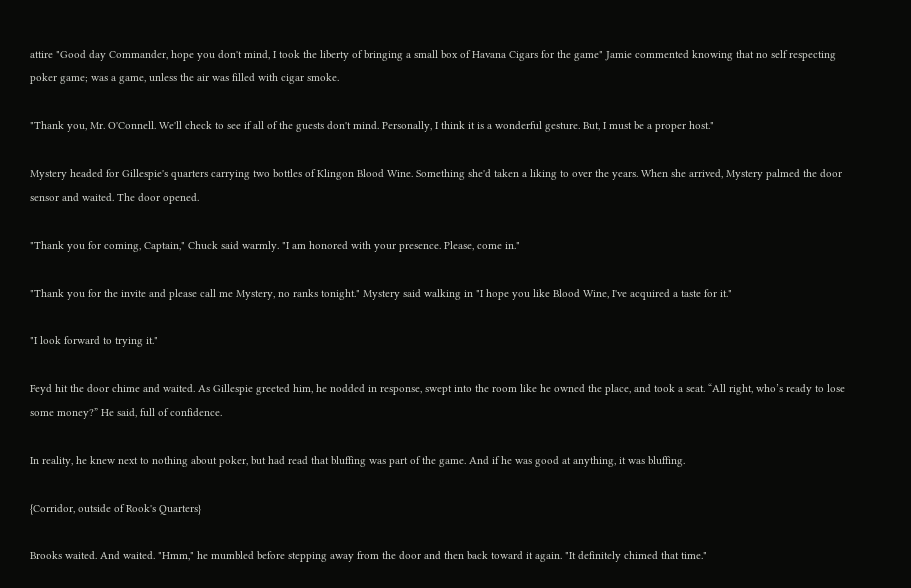attire "Good day Commander, hope you don't mind, I took the liberty of bringing a small box of Havana Cigars for the game" Jamie commented knowing that no self respecting poker game; was a game, unless the air was filled with cigar smoke.

"Thank you, Mr. O'Connell. We'll check to see if all of the guests don't mind. Personally, I think it is a wonderful gesture. But, I must be a proper host."

Mystery headed for Gillespie's quarters carrying two bottles of Klingon Blood Wine. Something she'd taken a liking to over the years. When she arrived, Mystery palmed the door sensor and waited. The door opened.

"Thank you for coming, Captain," Chuck said warmly. "I am honored with your presence. Please, come in."

"Thank you for the invite and please call me Mystery, no ranks tonight." Mystery said walking in "I hope you like Blood Wine, I've acquired a taste for it."

"I look forward to trying it."

Feyd hit the door chime and waited. As Gillespie greeted him, he nodded in response, swept into the room like he owned the place, and took a seat. “All right, who’s ready to lose some money?” He said, full of confidence.

In reality, he knew next to nothing about poker, but had read that bluffing was part of the game. And if he was good at anything, it was bluffing.

{Corridor, outside of Rook's Quarters}

Brooks waited. And waited. "Hmm," he mumbled before stepping away from the door and then back toward it again. "It definitely chimed that time."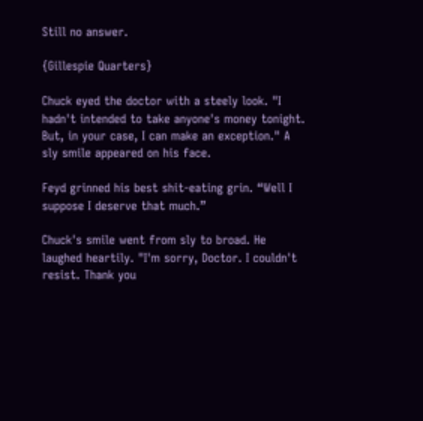Still no answer.

{Gillespie Quarters}

Chuck eyed the doctor with a steely look. "I hadn't intended to take anyone's money tonight. But, in your case, I can make an exception." A sly smile appeared on his face.

Feyd grinned his best shit-eating grin. “Well I suppose I deserve that much.”

Chuck's smile went from sly to broad. He laughed heartily. "I'm sorry, Doctor. I couldn't resist. Thank you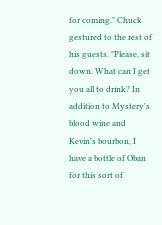for coming." Chuck gestured to the rest of his guests. "Please, sit down. What can I get you all to drink? In addition to Mystery's blood wine and Kevin's bourbon, I have a bottle of Oban for this sort of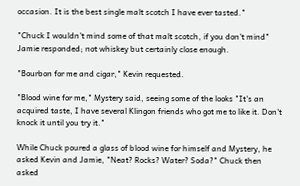occasion. It is the best single malt scotch I have ever tasted."

"Chuck I wouldn't mind some of that malt scotch, if you don't mind" Jamie responded; not whiskey but certainly close enough.

"Bourbon for me and cigar," Kevin requested.

"Blood wine for me," Mystery said, seeing some of the looks "It's an acquired taste, I have several Klingon friends who got me to like it. Don't knock it until you try it."

While Chuck poured a glass of blood wine for himself and Mystery, he asked Kevin and Jamie, "Neat? Rocks? Water? Soda?" Chuck then asked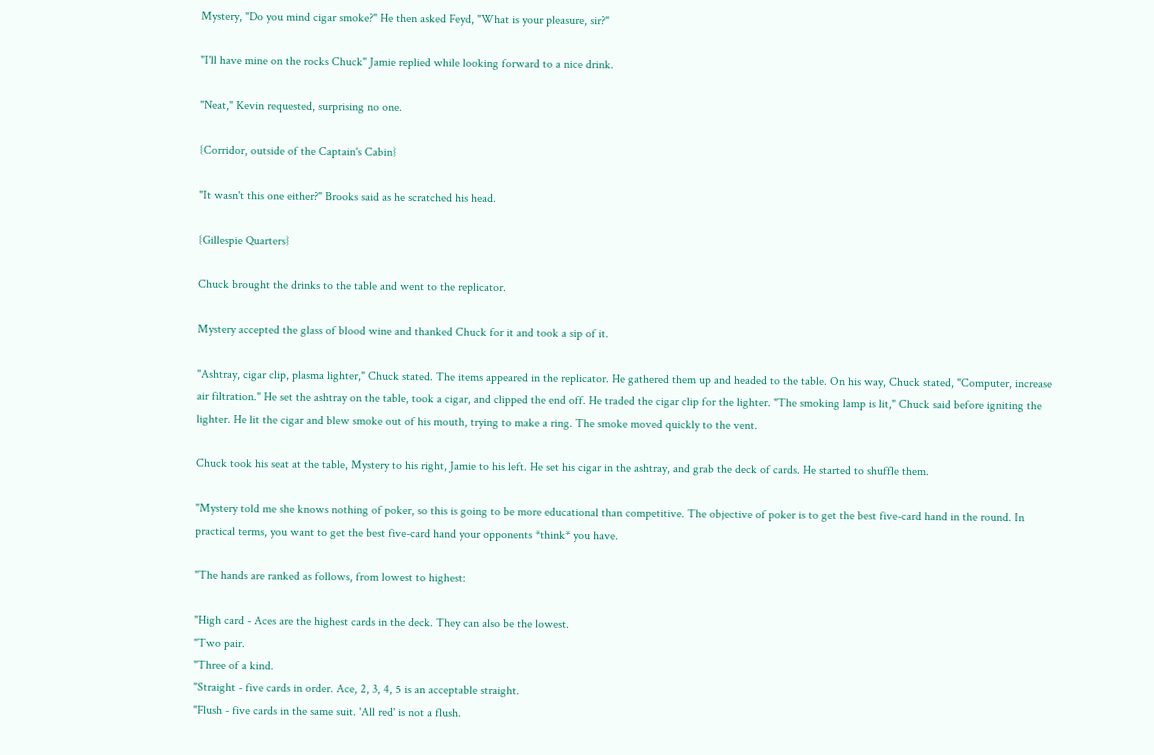Mystery, "Do you mind cigar smoke?" He then asked Feyd, "What is your pleasure, sir?"

"I'll have mine on the rocks Chuck" Jamie replied while looking forward to a nice drink.

"Neat," Kevin requested, surprising no one.

{Corridor, outside of the Captain's Cabin}

"It wasn't this one either?" Brooks said as he scratched his head.

{Gillespie Quarters}

Chuck brought the drinks to the table and went to the replicator.

Mystery accepted the glass of blood wine and thanked Chuck for it and took a sip of it.

"Ashtray, cigar clip, plasma lighter," Chuck stated. The items appeared in the replicator. He gathered them up and headed to the table. On his way, Chuck stated, "Computer, increase air filtration." He set the ashtray on the table, took a cigar, and clipped the end off. He traded the cigar clip for the lighter. "The smoking lamp is lit," Chuck said before igniting the lighter. He lit the cigar and blew smoke out of his mouth, trying to make a ring. The smoke moved quickly to the vent.

Chuck took his seat at the table, Mystery to his right, Jamie to his left. He set his cigar in the ashtray, and grab the deck of cards. He started to shuffle them.

"Mystery told me she knows nothing of poker, so this is going to be more educational than competitive. The objective of poker is to get the best five-card hand in the round. In practical terms, you want to get the best five-card hand your opponents *think* you have.

"The hands are ranked as follows, from lowest to highest:

"High card - Aces are the highest cards in the deck. They can also be the lowest.
"Two pair.
"Three of a kind.
"Straight - five cards in order. Ace, 2, 3, 4, 5 is an acceptable straight.
"Flush - five cards in the same suit. 'All red' is not a flush.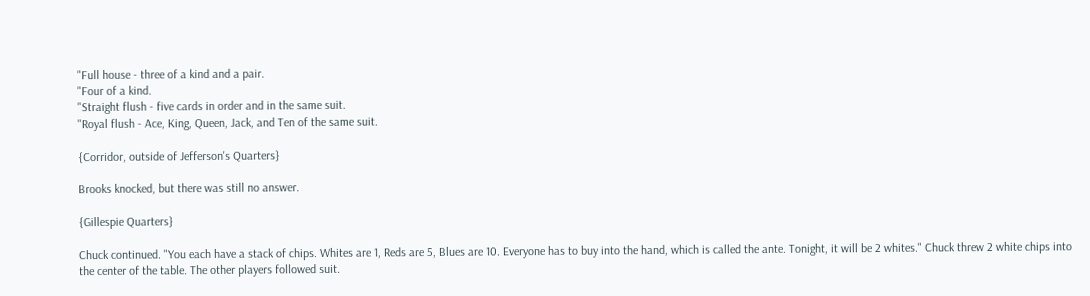"Full house - three of a kind and a pair.
"Four of a kind.
"Straight flush - five cards in order and in the same suit.
"Royal flush - Ace, King, Queen, Jack, and Ten of the same suit.

{Corridor, outside of Jefferson's Quarters}

Brooks knocked, but there was still no answer.

{Gillespie Quarters}

Chuck continued. "You each have a stack of chips. Whites are 1, Reds are 5, Blues are 10. Everyone has to buy into the hand, which is called the ante. Tonight, it will be 2 whites." Chuck threw 2 white chips into the center of the table. The other players followed suit.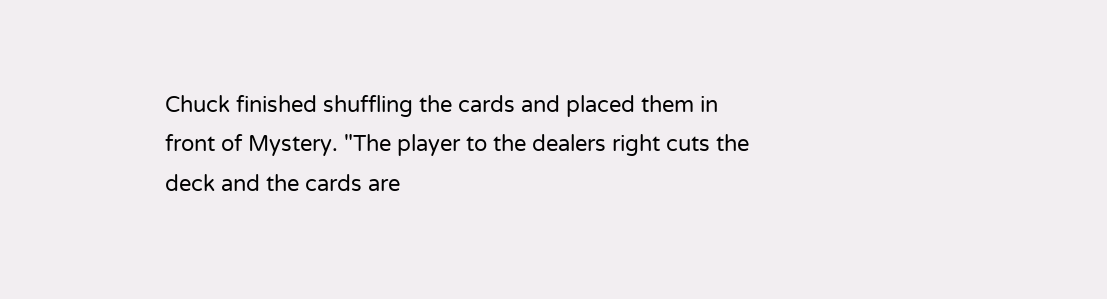Chuck finished shuffling the cards and placed them in front of Mystery. "The player to the dealers right cuts the deck and the cards are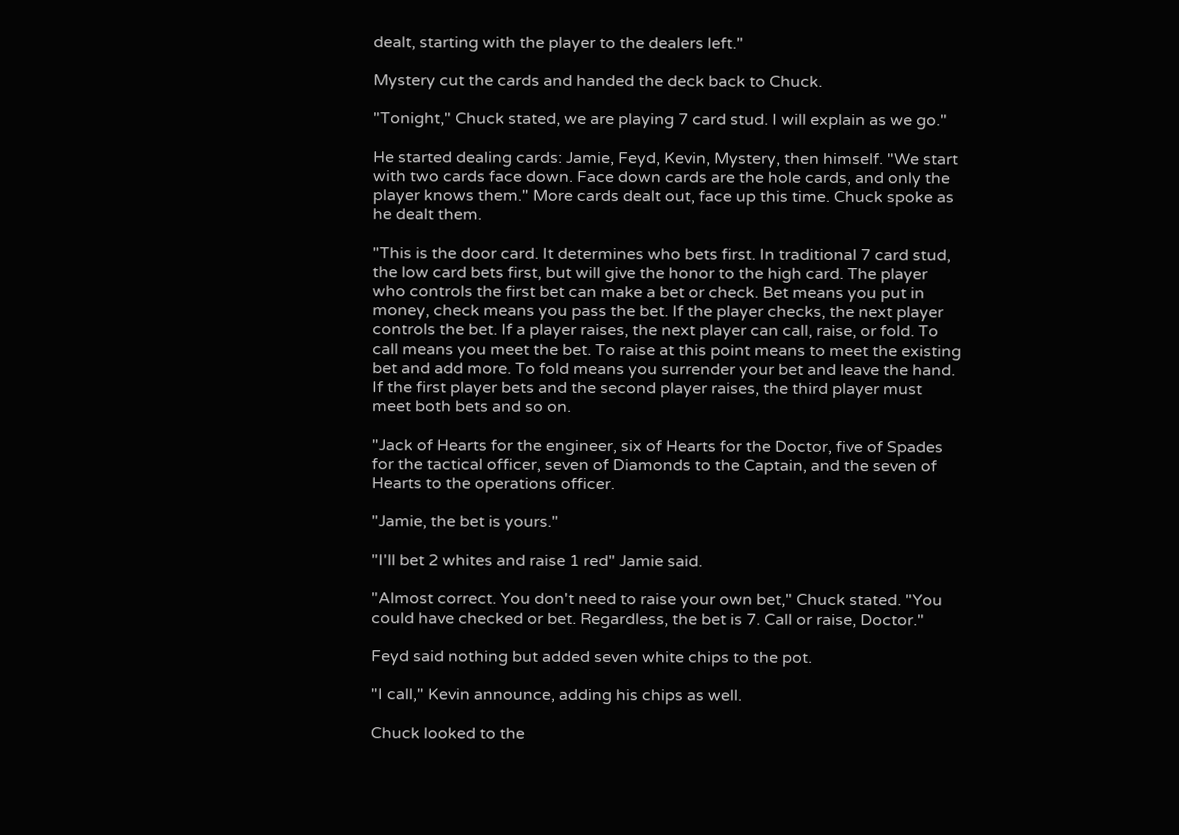dealt, starting with the player to the dealers left."

Mystery cut the cards and handed the deck back to Chuck.

"Tonight," Chuck stated, we are playing 7 card stud. I will explain as we go."

He started dealing cards: Jamie, Feyd, Kevin, Mystery, then himself. "We start with two cards face down. Face down cards are the hole cards, and only the player knows them." More cards dealt out, face up this time. Chuck spoke as he dealt them.

"This is the door card. It determines who bets first. In traditional 7 card stud, the low card bets first, but will give the honor to the high card. The player who controls the first bet can make a bet or check. Bet means you put in money, check means you pass the bet. If the player checks, the next player controls the bet. If a player raises, the next player can call, raise, or fold. To call means you meet the bet. To raise at this point means to meet the existing bet and add more. To fold means you surrender your bet and leave the hand. If the first player bets and the second player raises, the third player must meet both bets and so on.

"Jack of Hearts for the engineer, six of Hearts for the Doctor, five of Spades for the tactical officer, seven of Diamonds to the Captain, and the seven of Hearts to the operations officer.

"Jamie, the bet is yours."

"I'll bet 2 whites and raise 1 red" Jamie said.

"Almost correct. You don't need to raise your own bet," Chuck stated. "You could have checked or bet. Regardless, the bet is 7. Call or raise, Doctor."

Feyd said nothing but added seven white chips to the pot.

"I call," Kevin announce, adding his chips as well.

Chuck looked to the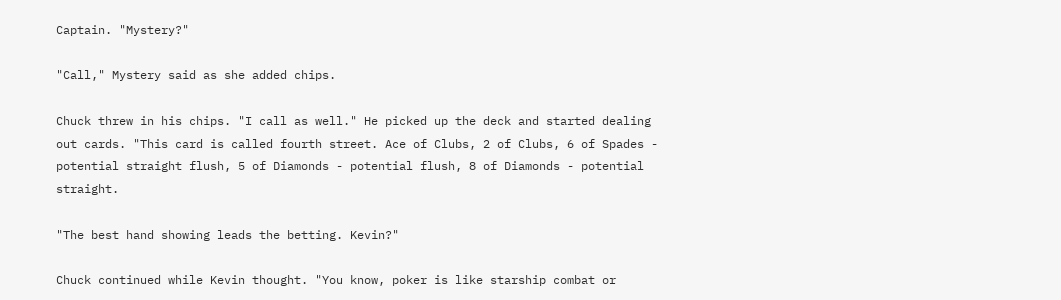Captain. "Mystery?"

"Call," Mystery said as she added chips.

Chuck threw in his chips. "I call as well." He picked up the deck and started dealing out cards. "This card is called fourth street. Ace of Clubs, 2 of Clubs, 6 of Spades - potential straight flush, 5 of Diamonds - potential flush, 8 of Diamonds - potential straight.

"The best hand showing leads the betting. Kevin?"

Chuck continued while Kevin thought. "You know, poker is like starship combat or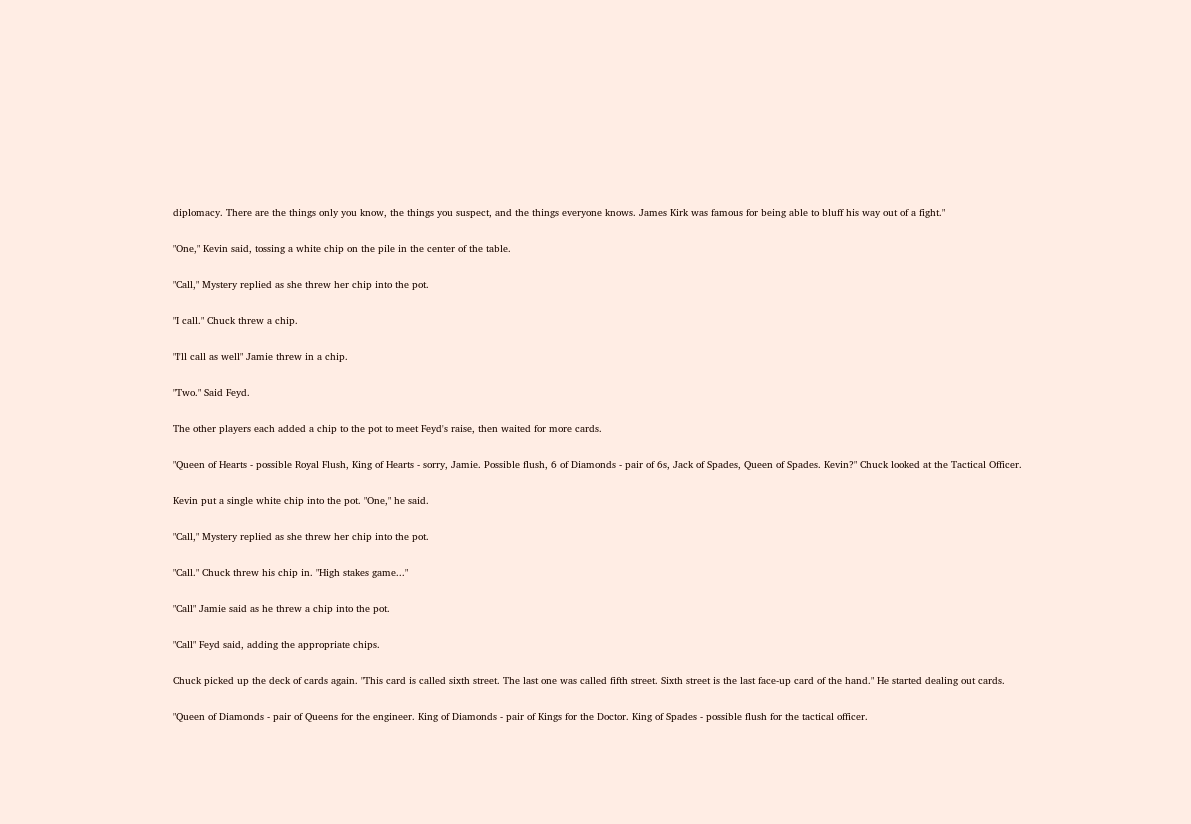diplomacy. There are the things only you know, the things you suspect, and the things everyone knows. James Kirk was famous for being able to bluff his way out of a fight."

"One," Kevin said, tossing a white chip on the pile in the center of the table.

"Call," Mystery replied as she threw her chip into the pot.

"I call." Chuck threw a chip.

"I'll call as well" Jamie threw in a chip.

"Two." Said Feyd.

The other players each added a chip to the pot to meet Feyd's raise, then waited for more cards.

"Queen of Hearts - possible Royal Flush, King of Hearts - sorry, Jamie. Possible flush, 6 of Diamonds - pair of 6s, Jack of Spades, Queen of Spades. Kevin?" Chuck looked at the Tactical Officer.

Kevin put a single white chip into the pot. "One," he said.

"Call," Mystery replied as she threw her chip into the pot.

"Call." Chuck threw his chip in. "High stakes game..."

"Call" Jamie said as he threw a chip into the pot.

"Call" Feyd said, adding the appropriate chips.

Chuck picked up the deck of cards again. "This card is called sixth street. The last one was called fifth street. Sixth street is the last face-up card of the hand." He started dealing out cards.

"Queen of Diamonds - pair of Queens for the engineer. King of Diamonds - pair of Kings for the Doctor. King of Spades - possible flush for the tactical officer.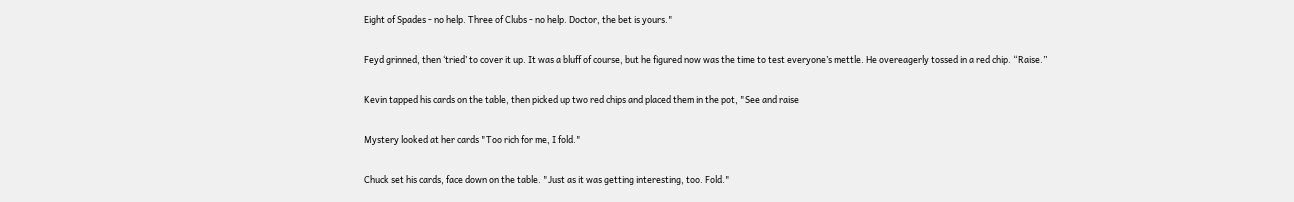Eight of Spades - no help. Three of Clubs - no help. Doctor, the bet is yours."

Feyd grinned, then ‘tried’ to cover it up. It was a bluff of course, but he figured now was the time to test everyone’s mettle. He overeagerly tossed in a red chip. “Raise.”

Kevin tapped his cards on the table, then picked up two red chips and placed them in the pot, "See and raise

Mystery looked at her cards "Too rich for me, I fold."

Chuck set his cards, face down on the table. "Just as it was getting interesting, too. Fold."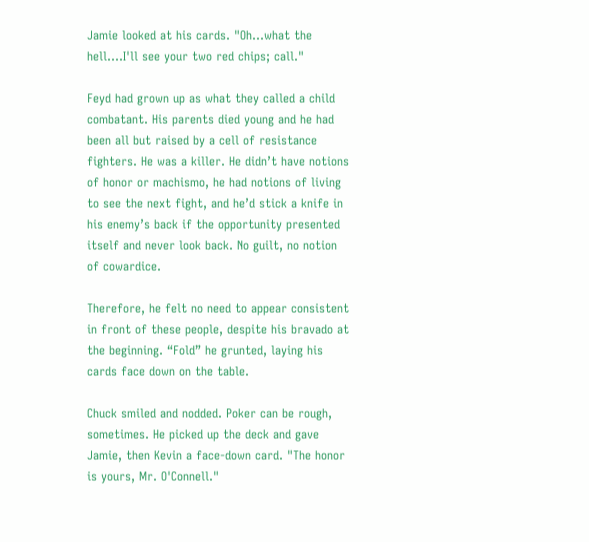Jamie looked at his cards. "Oh...what the hell....I'll see your two red chips; call."

Feyd had grown up as what they called a child combatant. His parents died young and he had been all but raised by a cell of resistance fighters. He was a killer. He didn’t have notions of honor or machismo, he had notions of living to see the next fight, and he’d stick a knife in his enemy’s back if the opportunity presented itself and never look back. No guilt, no notion of cowardice.

Therefore, he felt no need to appear consistent in front of these people, despite his bravado at the beginning. “Fold” he grunted, laying his cards face down on the table.

Chuck smiled and nodded. Poker can be rough, sometimes. He picked up the deck and gave Jamie, then Kevin a face-down card. "The honor is yours, Mr. O'Connell."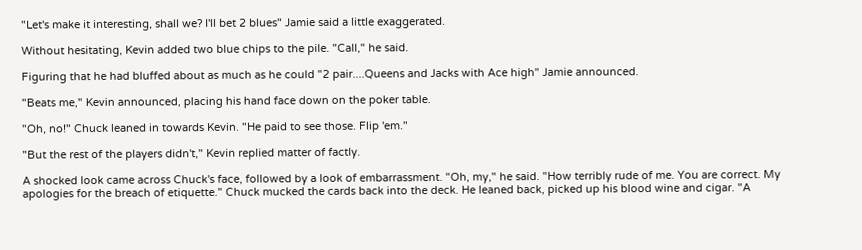"Let's make it interesting, shall we? I'll bet 2 blues" Jamie said a little exaggerated.

Without hesitating, Kevin added two blue chips to the pile. "Call," he said.

Figuring that he had bluffed about as much as he could "2 pair....Queens and Jacks with Ace high" Jamie announced.

"Beats me," Kevin announced, placing his hand face down on the poker table.

"Oh, no!" Chuck leaned in towards Kevin. "He paid to see those. Flip 'em."

"But the rest of the players didn't," Kevin replied matter of factly.

A shocked look came across Chuck's face, followed by a look of embarrassment. "Oh, my," he said. "How terribly rude of me. You are correct. My apologies for the breach of etiquette." Chuck mucked the cards back into the deck. He leaned back, picked up his blood wine and cigar. "A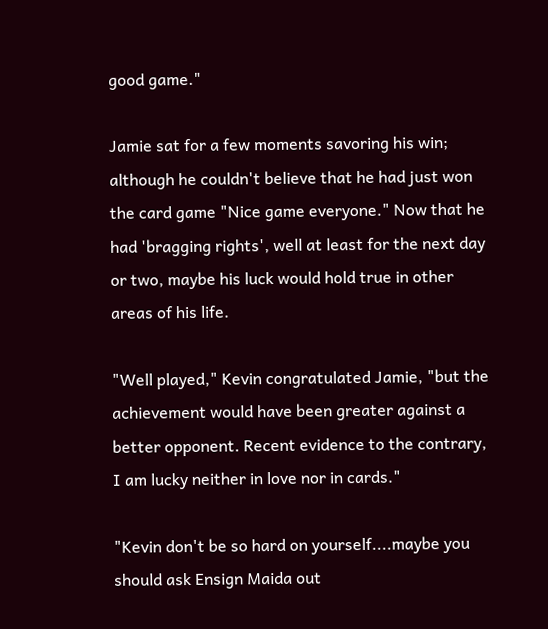good game."

Jamie sat for a few moments savoring his win; although he couldn't believe that he had just won the card game "Nice game everyone." Now that he had 'bragging rights', well at least for the next day or two, maybe his luck would hold true in other areas of his life.

"Well played," Kevin congratulated Jamie, "but the achievement would have been greater against a better opponent. Recent evidence to the contrary, I am lucky neither in love nor in cards."

"Kevin don't be so hard on yourself....maybe you should ask Ensign Maida out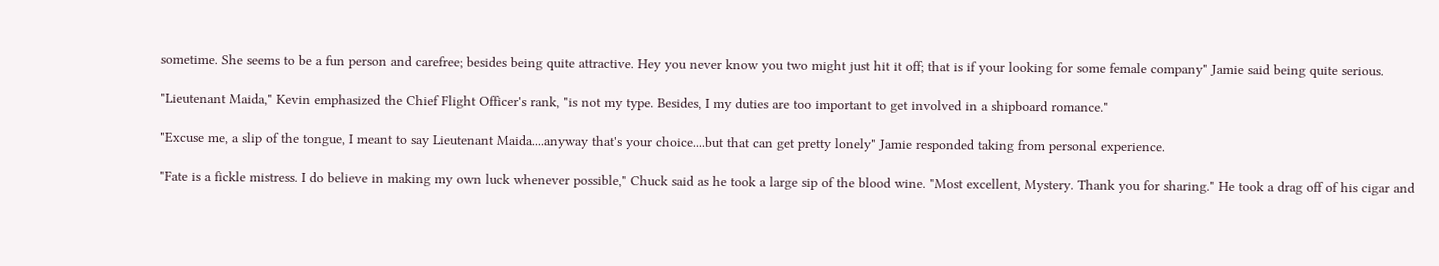sometime. She seems to be a fun person and carefree; besides being quite attractive. Hey you never know you two might just hit it off; that is if your looking for some female company" Jamie said being quite serious.

"Lieutenant Maida," Kevin emphasized the Chief Flight Officer's rank, "is not my type. Besides, I my duties are too important to get involved in a shipboard romance."

"Excuse me, a slip of the tongue, I meant to say Lieutenant Maida....anyway that's your choice....but that can get pretty lonely" Jamie responded taking from personal experience.

"Fate is a fickle mistress. I do believe in making my own luck whenever possible," Chuck said as he took a large sip of the blood wine. "Most excellent, Mystery. Thank you for sharing." He took a drag off of his cigar and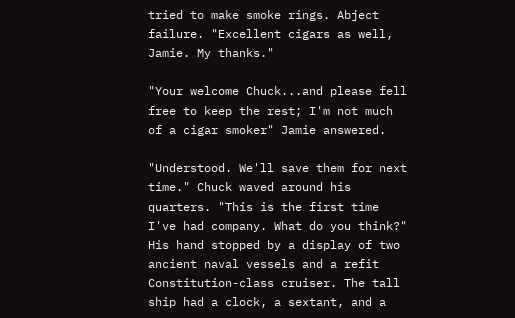tried to make smoke rings. Abject failure. "Excellent cigars as well, Jamie. My thanks."

"Your welcome Chuck...and please fell free to keep the rest; I'm not much of a cigar smoker" Jamie answered.

"Understood. We'll save them for next time." Chuck waved around his quarters. "This is the first time I've had company. What do you think?" His hand stopped by a display of two ancient naval vessels and a refit Constitution-class cruiser. The tall ship had a clock, a sextant, and a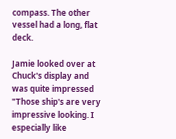compass. The other vessel had a long, flat deck.

Jamie looked over at Chuck's display and was quite impressed "Those ship's are very impressive looking. I especially like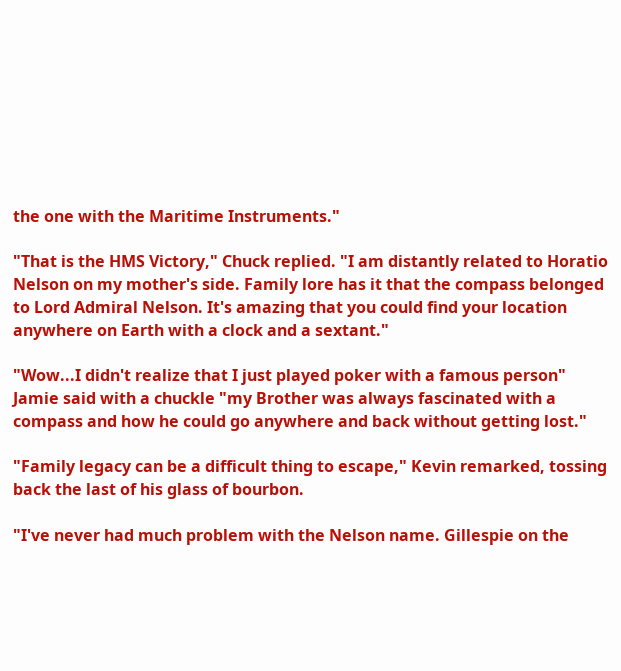the one with the Maritime Instruments."

"That is the HMS Victory," Chuck replied. "I am distantly related to Horatio Nelson on my mother's side. Family lore has it that the compass belonged to Lord Admiral Nelson. It's amazing that you could find your location anywhere on Earth with a clock and a sextant."

"Wow...I didn't realize that I just played poker with a famous person" Jamie said with a chuckle "my Brother was always fascinated with a compass and how he could go anywhere and back without getting lost."

"Family legacy can be a difficult thing to escape," Kevin remarked, tossing back the last of his glass of bourbon.

"I've never had much problem with the Nelson name. Gillespie on the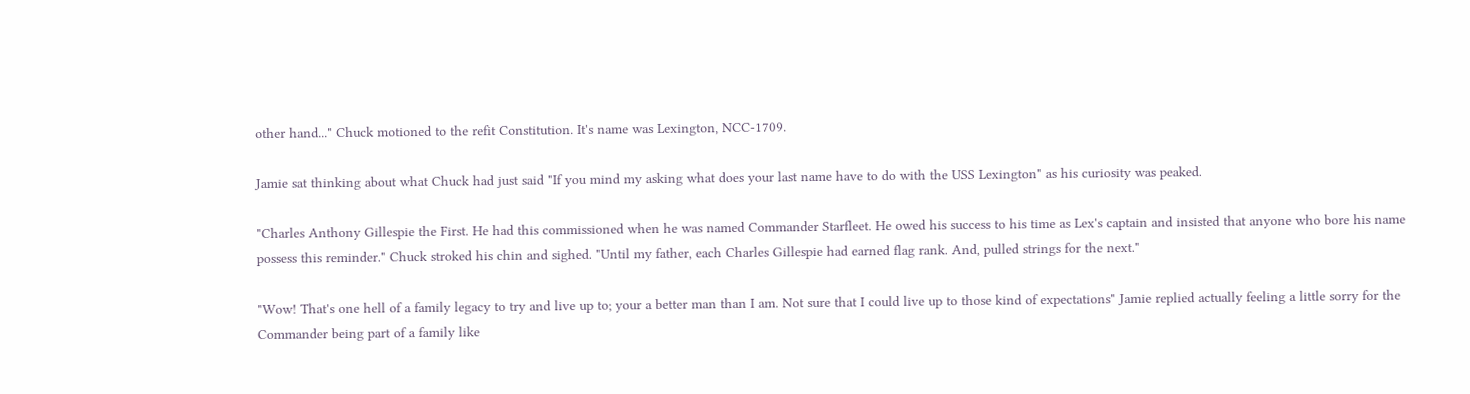other hand..." Chuck motioned to the refit Constitution. It's name was Lexington, NCC-1709.

Jamie sat thinking about what Chuck had just said "If you mind my asking what does your last name have to do with the USS Lexington" as his curiosity was peaked.

"Charles Anthony Gillespie the First. He had this commissioned when he was named Commander Starfleet. He owed his success to his time as Lex's captain and insisted that anyone who bore his name possess this reminder." Chuck stroked his chin and sighed. "Until my father, each Charles Gillespie had earned flag rank. And, pulled strings for the next."

"Wow! That's one hell of a family legacy to try and live up to; your a better man than I am. Not sure that I could live up to those kind of expectations" Jamie replied actually feeling a little sorry for the Commander being part of a family like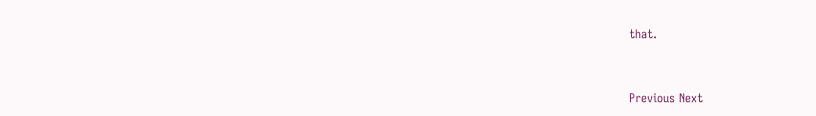that.


Previous Next